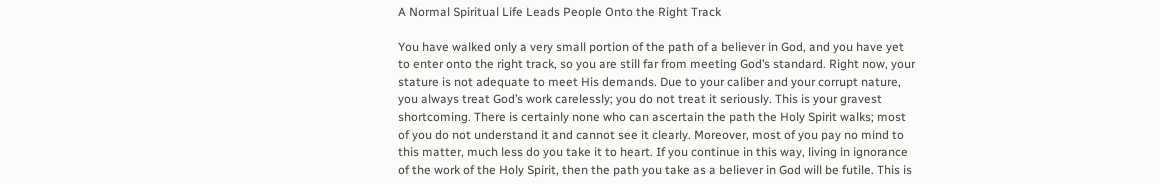A Normal Spiritual Life Leads People Onto the Right Track

You have walked only a very small portion of the path of a believer in God, and you have yet to enter onto the right track, so you are still far from meeting God’s standard. Right now, your stature is not adequate to meet His demands. Due to your caliber and your corrupt nature, you always treat God’s work carelessly; you do not treat it seriously. This is your gravest shortcoming. There is certainly none who can ascertain the path the Holy Spirit walks; most of you do not understand it and cannot see it clearly. Moreover, most of you pay no mind to this matter, much less do you take it to heart. If you continue in this way, living in ignorance of the work of the Holy Spirit, then the path you take as a believer in God will be futile. This is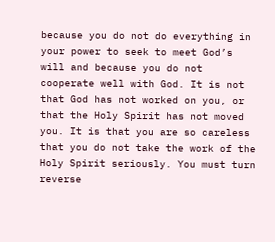because you do not do everything in your power to seek to meet God’s will and because you do not cooperate well with God. It is not that God has not worked on you, or that the Holy Spirit has not moved you. It is that you are so careless that you do not take the work of the Holy Spirit seriously. You must turn reverse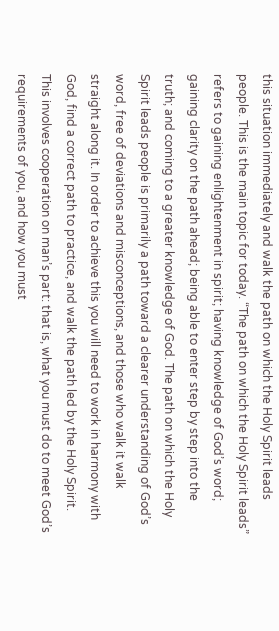this situation immediately and walk the path on which the Holy Spirit leads people. This is the main topic for today. “The path on which the Holy Spirit leads” refers to gaining enlightenment in spirit; having knowledge of God’s word; gaining clarity on the path ahead; being able to enter step by step into the truth; and coming to a greater knowledge of God. The path on which the Holy Spirit leads people is primarily a path toward a clearer understanding of God’s word, free of deviations and misconceptions, and those who walk it walk straight along it. In order to achieve this you will need to work in harmony with God, find a correct path to practice, and walk the path led by the Holy Spirit. This involves cooperation on man’s part: that is, what you must do to meet God’s requirements of you, and how you must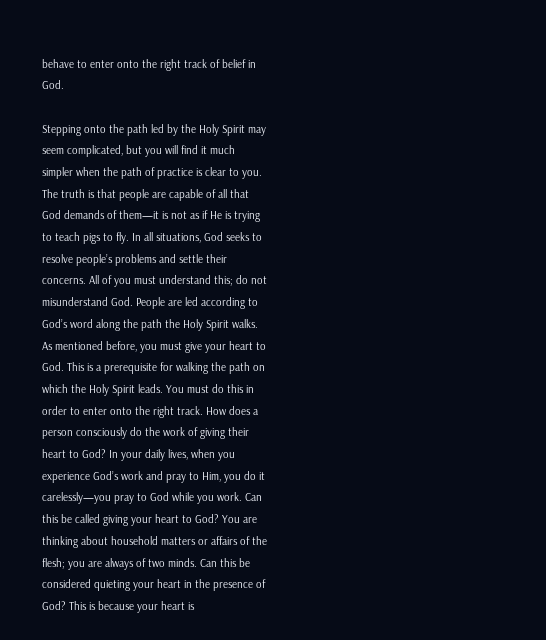behave to enter onto the right track of belief in God.

Stepping onto the path led by the Holy Spirit may seem complicated, but you will find it much simpler when the path of practice is clear to you. The truth is that people are capable of all that God demands of them—it is not as if He is trying to teach pigs to fly. In all situations, God seeks to resolve people’s problems and settle their concerns. All of you must understand this; do not misunderstand God. People are led according to God’s word along the path the Holy Spirit walks. As mentioned before, you must give your heart to God. This is a prerequisite for walking the path on which the Holy Spirit leads. You must do this in order to enter onto the right track. How does a person consciously do the work of giving their heart to God? In your daily lives, when you experience God’s work and pray to Him, you do it carelessly—you pray to God while you work. Can this be called giving your heart to God? You are thinking about household matters or affairs of the flesh; you are always of two minds. Can this be considered quieting your heart in the presence of God? This is because your heart is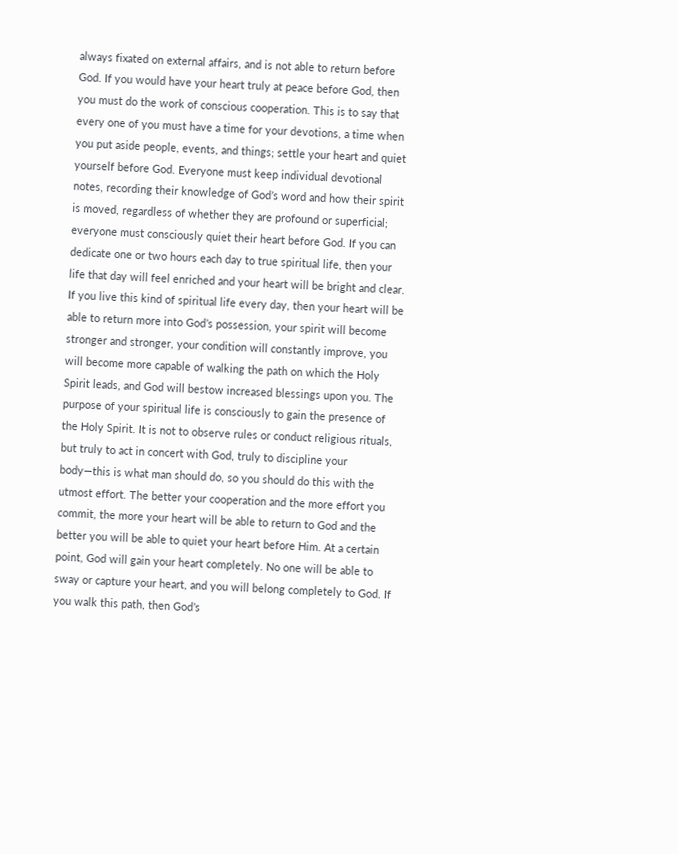always fixated on external affairs, and is not able to return before God. If you would have your heart truly at peace before God, then you must do the work of conscious cooperation. This is to say that every one of you must have a time for your devotions, a time when you put aside people, events, and things; settle your heart and quiet yourself before God. Everyone must keep individual devotional notes, recording their knowledge of God’s word and how their spirit is moved, regardless of whether they are profound or superficial; everyone must consciously quiet their heart before God. If you can dedicate one or two hours each day to true spiritual life, then your life that day will feel enriched and your heart will be bright and clear. If you live this kind of spiritual life every day, then your heart will be able to return more into God’s possession, your spirit will become stronger and stronger, your condition will constantly improve, you will become more capable of walking the path on which the Holy Spirit leads, and God will bestow increased blessings upon you. The purpose of your spiritual life is consciously to gain the presence of the Holy Spirit. It is not to observe rules or conduct religious rituals, but truly to act in concert with God, truly to discipline your body—this is what man should do, so you should do this with the utmost effort. The better your cooperation and the more effort you commit, the more your heart will be able to return to God and the better you will be able to quiet your heart before Him. At a certain point, God will gain your heart completely. No one will be able to sway or capture your heart, and you will belong completely to God. If you walk this path, then God’s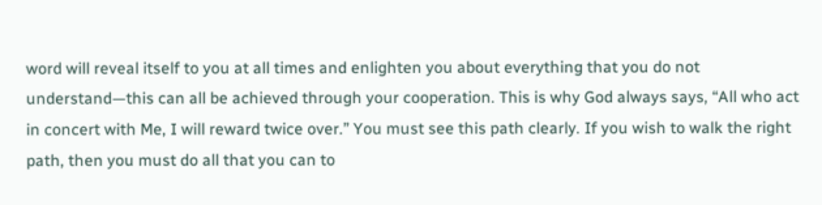word will reveal itself to you at all times and enlighten you about everything that you do not understand—this can all be achieved through your cooperation. This is why God always says, “All who act in concert with Me, I will reward twice over.” You must see this path clearly. If you wish to walk the right path, then you must do all that you can to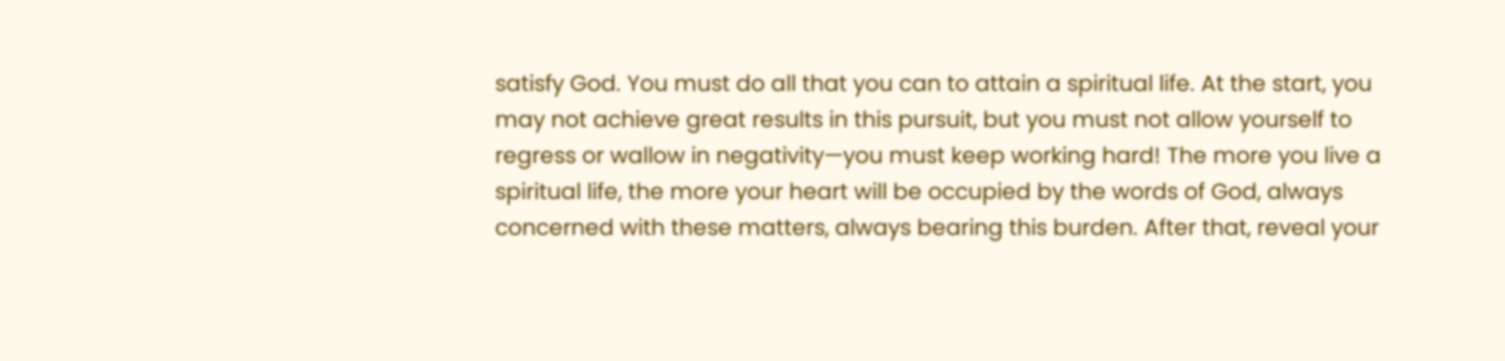satisfy God. You must do all that you can to attain a spiritual life. At the start, you may not achieve great results in this pursuit, but you must not allow yourself to regress or wallow in negativity—you must keep working hard! The more you live a spiritual life, the more your heart will be occupied by the words of God, always concerned with these matters, always bearing this burden. After that, reveal your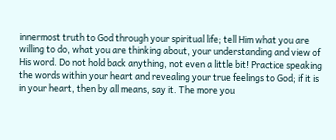innermost truth to God through your spiritual life; tell Him what you are willing to do, what you are thinking about, your understanding and view of His word. Do not hold back anything, not even a little bit! Practice speaking the words within your heart and revealing your true feelings to God; if it is in your heart, then by all means, say it. The more you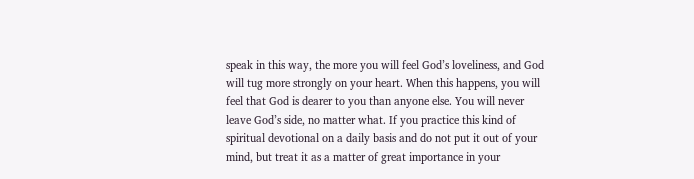speak in this way, the more you will feel God’s loveliness, and God will tug more strongly on your heart. When this happens, you will feel that God is dearer to you than anyone else. You will never leave God’s side, no matter what. If you practice this kind of spiritual devotional on a daily basis and do not put it out of your mind, but treat it as a matter of great importance in your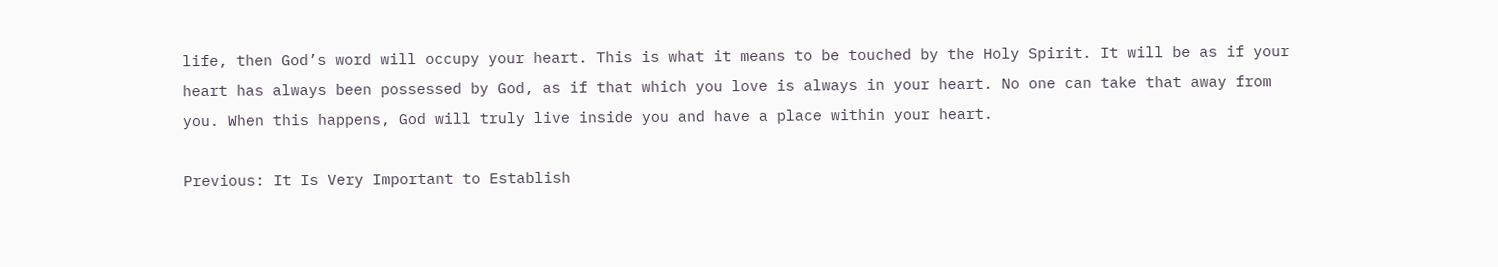life, then God’s word will occupy your heart. This is what it means to be touched by the Holy Spirit. It will be as if your heart has always been possessed by God, as if that which you love is always in your heart. No one can take that away from you. When this happens, God will truly live inside you and have a place within your heart.

Previous: It Is Very Important to Establish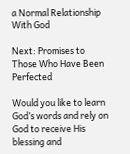a Normal Relationship With God

Next: Promises to Those Who Have Been Perfected

Would you like to learn God’s words and rely on God to receive His blessing and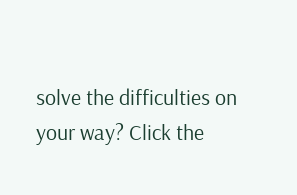solve the difficulties on your way? Click the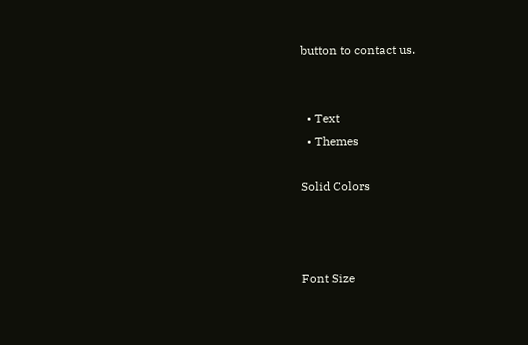button to contact us.


  • Text
  • Themes

Solid Colors



Font Size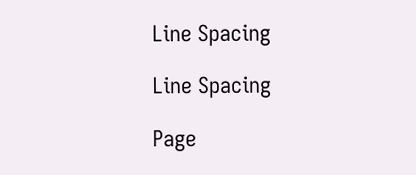Line Spacing

Line Spacing

Page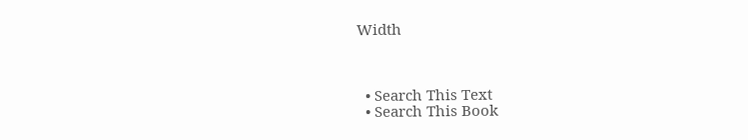Width



  • Search This Text
  • Search This Book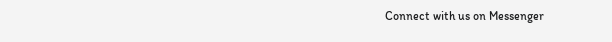Connect with us on Messenger